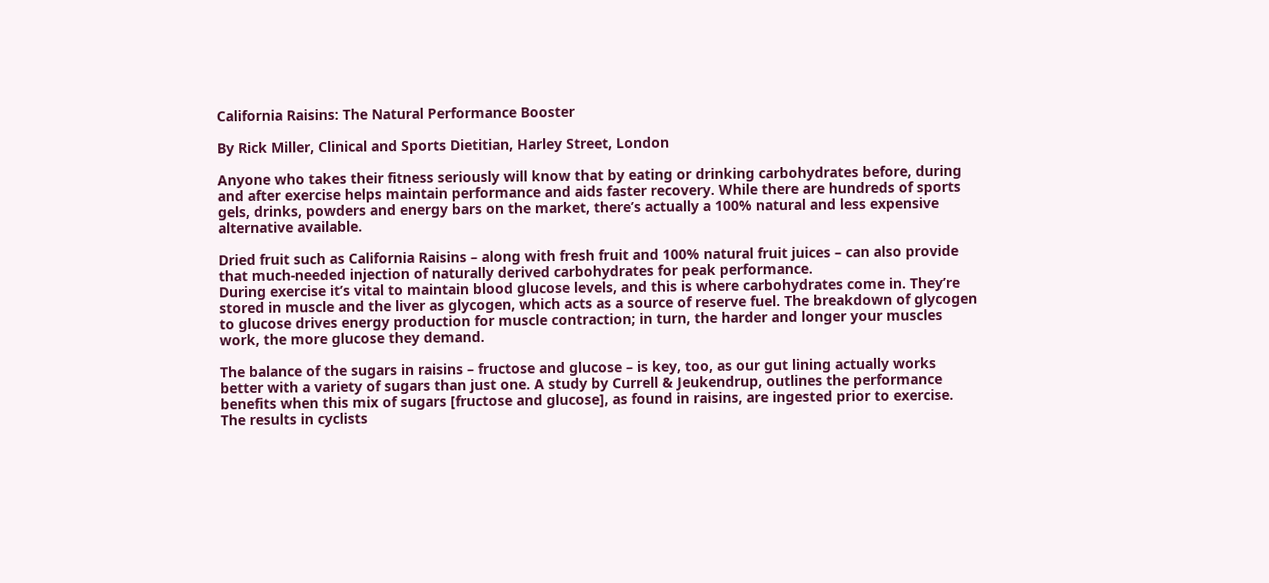California Raisins: The Natural Performance Booster

By Rick Miller, Clinical and Sports Dietitian, Harley Street, London

Anyone who takes their fitness seriously will know that by eating or drinking carbohydrates before, during and after exercise helps maintain performance and aids faster recovery. While there are hundreds of sports gels, drinks, powders and energy bars on the market, there’s actually a 100% natural and less expensive alternative available.

Dried fruit such as California Raisins – along with fresh fruit and 100% natural fruit juices – can also provide that much-needed injection of naturally derived carbohydrates for peak performance.
During exercise it’s vital to maintain blood glucose levels, and this is where carbohydrates come in. They’re stored in muscle and the liver as glycogen, which acts as a source of reserve fuel. The breakdown of glycogen to glucose drives energy production for muscle contraction; in turn, the harder and longer your muscles work, the more glucose they demand.

The balance of the sugars in raisins – fructose and glucose – is key, too, as our gut lining actually works better with a variety of sugars than just one. A study by Currell & Jeukendrup, outlines the performance benefits when this mix of sugars [fructose and glucose], as found in raisins, are ingested prior to exercise.
The results in cyclists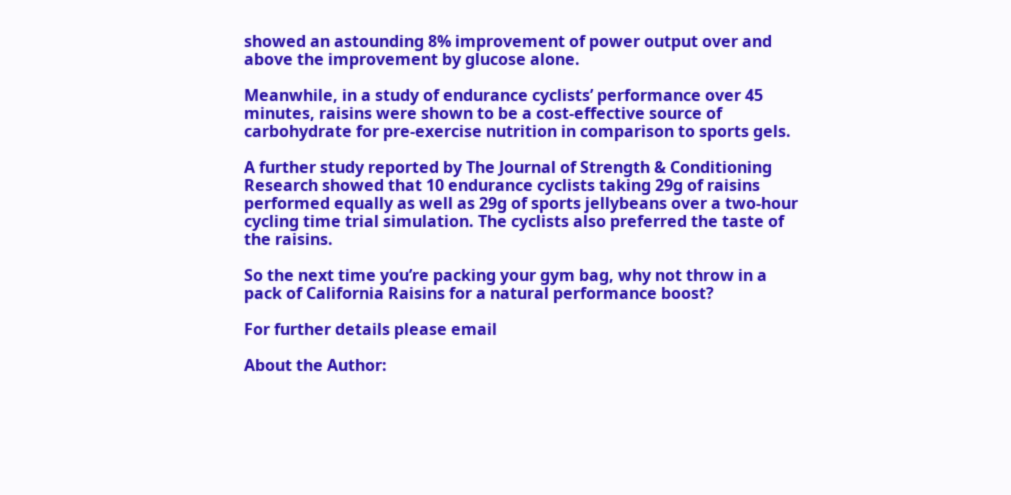showed an astounding 8% improvement of power output over and above the improvement by glucose alone.

Meanwhile, in a study of endurance cyclists’ performance over 45 minutes, raisins were shown to be a cost-effective source of carbohydrate for pre-exercise nutrition in comparison to sports gels.

A further study reported by The Journal of Strength & Conditioning Research showed that 10 endurance cyclists taking 29g of raisins performed equally as well as 29g of sports jellybeans over a two-hour cycling time trial simulation. The cyclists also preferred the taste of the raisins.

So the next time you’re packing your gym bag, why not throw in a pack of California Raisins for a natural performance boost?

For further details please email

About the Author: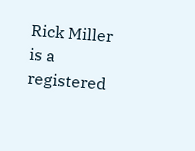Rick Miller is a registered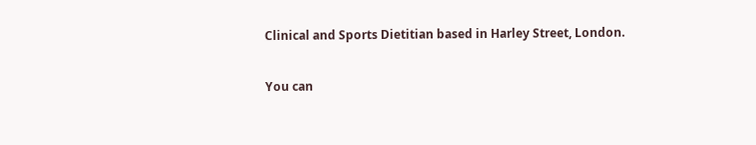Clinical and Sports Dietitian based in Harley Street, London.

You can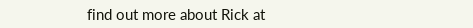find out more about Rick at